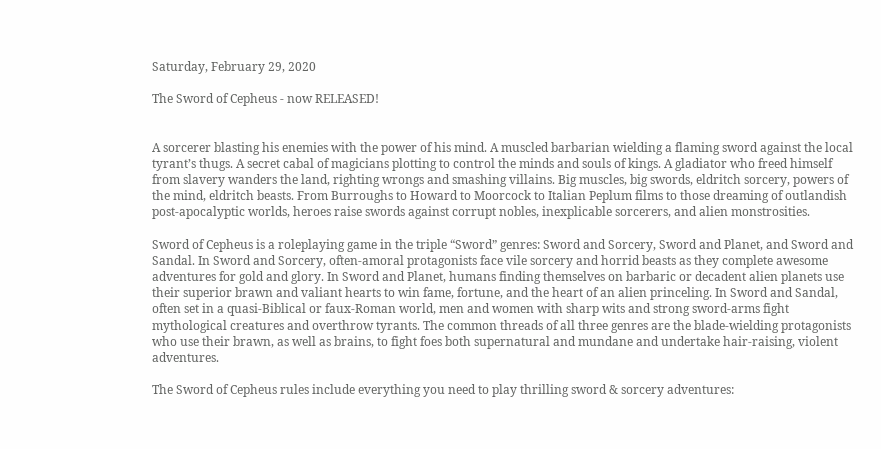Saturday, February 29, 2020

The Sword of Cepheus - now RELEASED!


A sorcerer blasting his enemies with the power of his mind. A muscled barbarian wielding a flaming sword against the local tyrant’s thugs. A secret cabal of magicians plotting to control the minds and souls of kings. A gladiator who freed himself from slavery wanders the land, righting wrongs and smashing villains. Big muscles, big swords, eldritch sorcery, powers of the mind, eldritch beasts. From Burroughs to Howard to Moorcock to Italian Peplum films to those dreaming of outlandish post-apocalyptic worlds, heroes raise swords against corrupt nobles, inexplicable sorcerers, and alien monstrosities.

Sword of Cepheus is a roleplaying game in the triple “Sword” genres: Sword and Sorcery, Sword and Planet, and Sword and Sandal. In Sword and Sorcery, often-amoral protagonists face vile sorcery and horrid beasts as they complete awesome adventures for gold and glory. In Sword and Planet, humans finding themselves on barbaric or decadent alien planets use their superior brawn and valiant hearts to win fame, fortune, and the heart of an alien princeling. In Sword and Sandal, often set in a quasi-Biblical or faux-Roman world, men and women with sharp wits and strong sword-arms fight mythological creatures and overthrow tyrants. The common threads of all three genres are the blade-wielding protagonists who use their brawn, as well as brains, to fight foes both supernatural and mundane and undertake hair-raising, violent adventures.

The Sword of Cepheus rules include everything you need to play thrilling sword & sorcery adventures: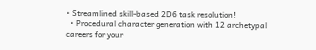• Streamlined skill-based 2D6 task resolution!
  • Procedural character generation with 12 archetypal careers for your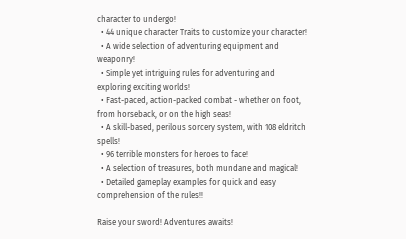character to undergo!
  • 44 unique character Traits to customize your character!
  • A wide selection of adventuring equipment and weaponry!
  • Simple yet intriguing rules for adventuring and exploring exciting worlds!
  • Fast-paced, action-packed combat - whether on foot, from horseback, or on the high seas!
  • A skill-based, perilous sorcery system, with 108 eldritch spells!
  • 96 terrible monsters for heroes to face!
  • A selection of treasures, both mundane and magical!
  • Detailed gameplay examples for quick and easy comprehension of the rules!!

Raise your sword! Adventures awaits!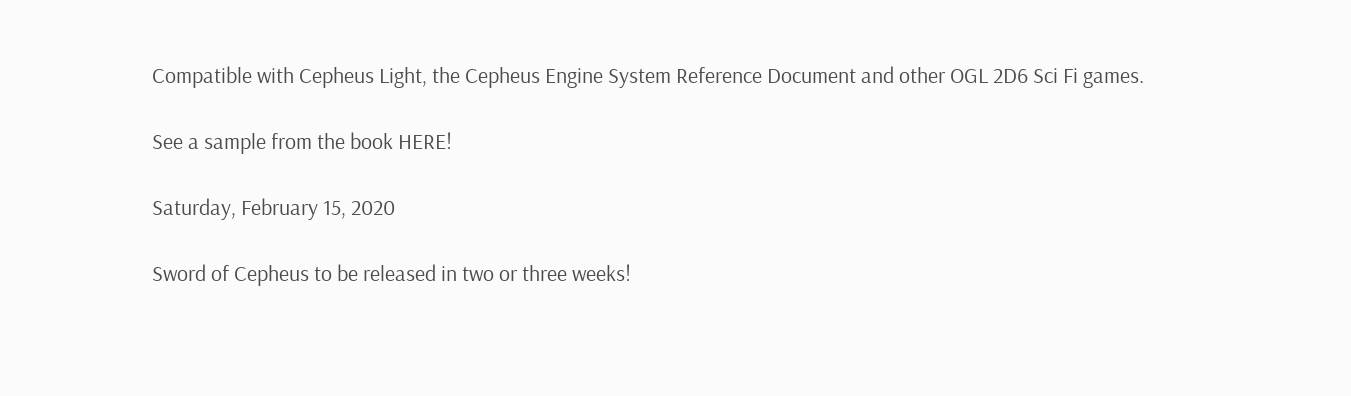Compatible with Cepheus Light, the Cepheus Engine System Reference Document and other OGL 2D6 Sci Fi games.

See a sample from the book HERE!

Saturday, February 15, 2020

Sword of Cepheus to be released in two or three weeks!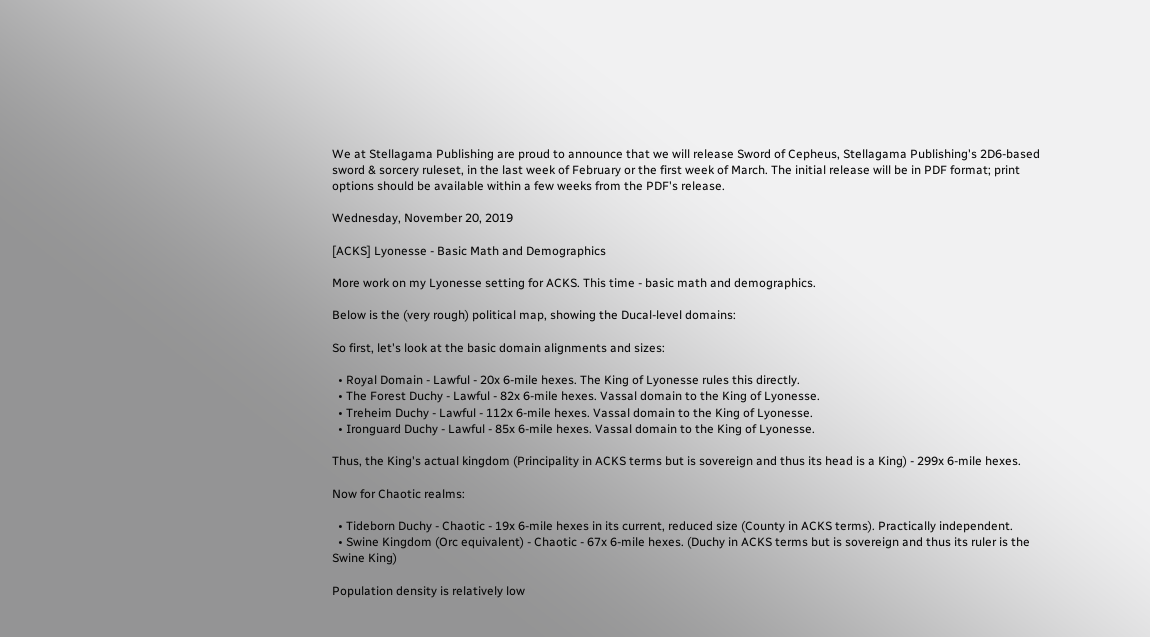We at Stellagama Publishing are proud to announce that we will release Sword of Cepheus, Stellagama Publishing's 2D6-based sword & sorcery ruleset, in the last week of February or the first week of March. The initial release will be in PDF format; print options should be available within a few weeks from the PDF's release.

Wednesday, November 20, 2019

[ACKS] Lyonesse - Basic Math and Demographics

More work on my Lyonesse setting for ACKS. This time - basic math and demographics.

Below is the (very rough) political map, showing the Ducal-level domains:

So first, let's look at the basic domain alignments and sizes:

  • Royal Domain - Lawful - 20x 6-mile hexes. The King of Lyonesse rules this directly.
  • The Forest Duchy - Lawful - 82x 6-mile hexes. Vassal domain to the King of Lyonesse.
  • Treheim Duchy - Lawful - 112x 6-mile hexes. Vassal domain to the King of Lyonesse.
  • Ironguard Duchy - Lawful - 85x 6-mile hexes. Vassal domain to the King of Lyonesse.

Thus, the King's actual kingdom (Principality in ACKS terms but is sovereign and thus its head is a King) - 299x 6-mile hexes.

Now for Chaotic realms:

  • Tideborn Duchy - Chaotic - 19x 6-mile hexes in its current, reduced size (County in ACKS terms). Practically independent.
  • Swine Kingdom (Orc equivalent) - Chaotic - 67x 6-mile hexes. (Duchy in ACKS terms but is sovereign and thus its ruler is the Swine King)

Population density is relatively low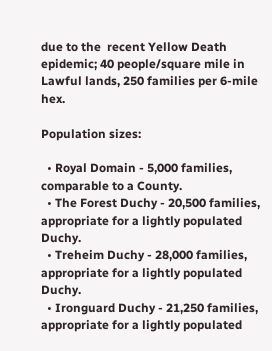due to the  recent Yellow Death epidemic; 40 people/square mile in Lawful lands, 250 families per 6-mile hex.

Population sizes:

  • Royal Domain - 5,000 families, comparable to a County.
  • The Forest Duchy - 20,500 families, appropriate for a lightly populated Duchy.
  • Treheim Duchy - 28,000 families, appropriate for a lightly populated Duchy.
  • Ironguard Duchy - 21,250 families, appropriate for a lightly populated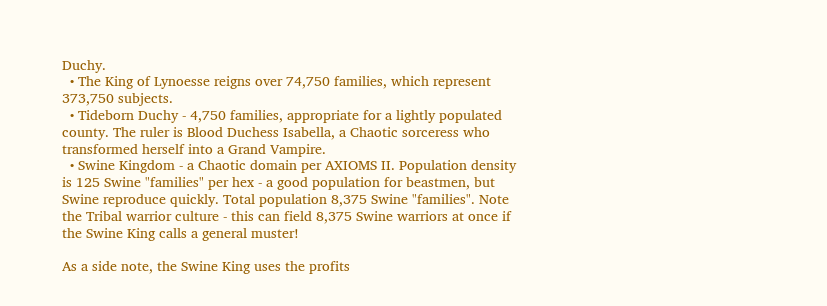Duchy.
  • The King of Lynoesse reigns over 74,750 families, which represent 373,750 subjects.
  • Tideborn Duchy - 4,750 families, appropriate for a lightly populated county. The ruler is Blood Duchess Isabella, a Chaotic sorceress who transformed herself into a Grand Vampire.
  • Swine Kingdom - a Chaotic domain per AXIOMS II. Population density is 125 Swine "families" per hex - a good population for beastmen, but Swine reproduce quickly. Total population 8,375 Swine "families". Note the Tribal warrior culture - this can field 8,375 Swine warriors at once if the Swine King calls a general muster!

As a side note, the Swine King uses the profits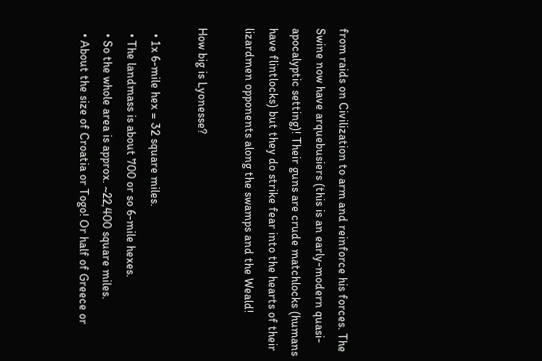from raids on Civilization to arm and reinforce his forces. The Swine now have arquebusiers (this is an early-modern quasi-apocalyptic setting)! Their guns are crude matchlocks (humans have flintlocks) but they do strike fear into the hearts of their lizardmen opponents along the swamps and the Weald!

How big is Lyonesse?

  • 1x 6-mile hex = 32 square miles.
  • The landmass is about 700 or so 6-mile hexes.
  • So the whole area is approx. ~22,400 square miles.
  • About the size of Croatia or Togo! Or half of Greece or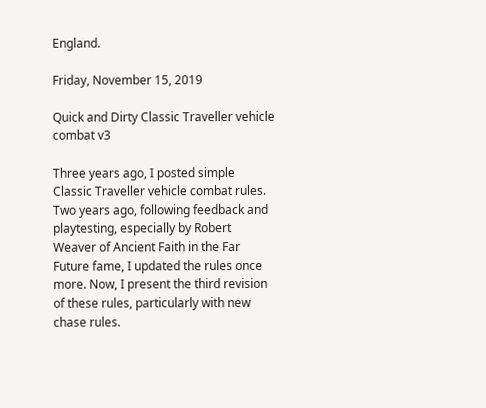England.

Friday, November 15, 2019

Quick and Dirty Classic Traveller vehicle combat v3

Three years ago, I posted simple Classic Traveller vehicle combat rules. Two years ago, following feedback and playtesting, especially by Robert Weaver of Ancient Faith in the Far Future fame, I updated the rules once more. Now, I present the third revision of these rules, particularly with new chase rules.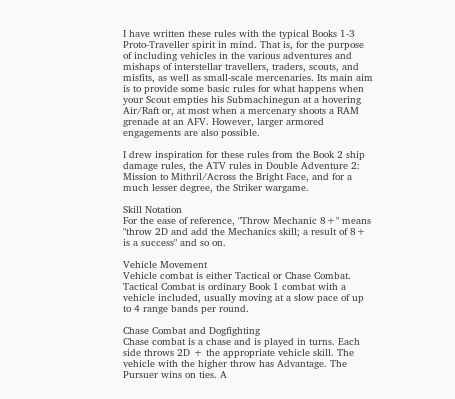I have written these rules with the typical Books 1-3 Proto-Traveller spirit in mind. That is, for the purpose of including vehicles in the various adventures and mishaps of interstellar travellers, traders, scouts, and misfits, as well as small-scale mercenaries. Its main aim is to provide some basic rules for what happens when your Scout empties his Submachinegun at a hovering Air/Raft or, at most when a mercenary shoots a RAM grenade at an AFV. However, larger armored engagements are also possible.

I drew inspiration for these rules from the Book 2 ship damage rules, the ATV rules in Double Adventure 2: Mission to Mithril/Across the Bright Face, and for a much lesser degree, the Striker wargame.

Skill Notation
For the ease of reference, "Throw Mechanic 8+" means "throw 2D and add the Mechanics skill; a result of 8+ is a success" and so on.

Vehicle Movement
Vehicle combat is either Tactical or Chase Combat. Tactical Combat is ordinary Book 1 combat with a vehicle included, usually moving at a slow pace of up to 4 range bands per round.

Chase Combat and Dogfighting
Chase combat is a chase and is played in turns. Each side throws 2D + the appropriate vehicle skill. The vehicle with the higher throw has Advantage. The Pursuer wins on ties. A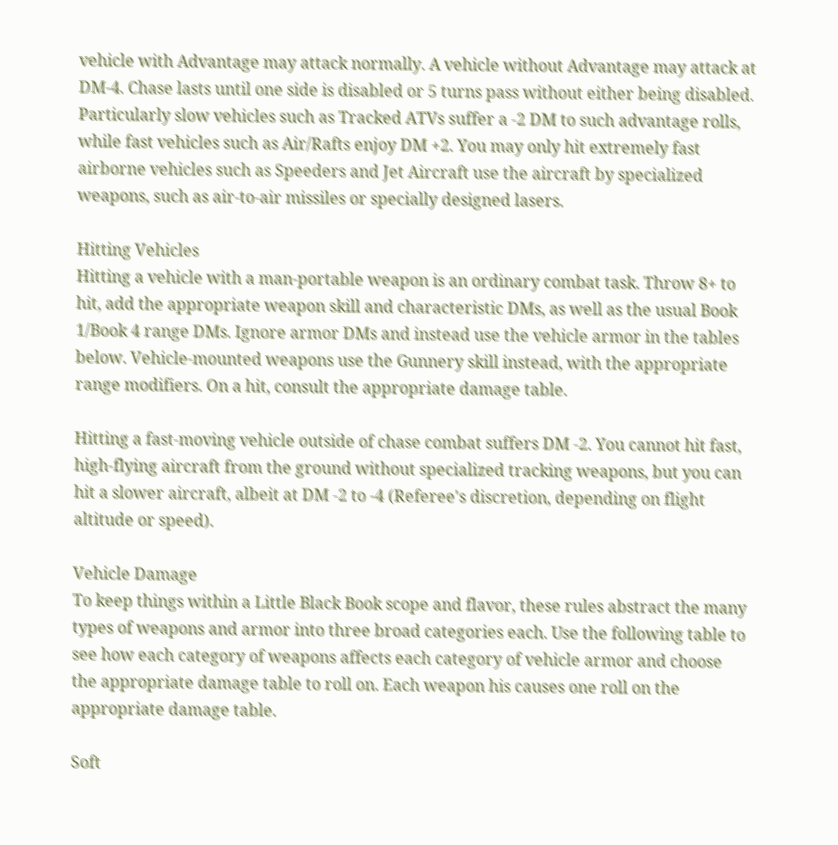vehicle with Advantage may attack normally. A vehicle without Advantage may attack at DM-4. Chase lasts until one side is disabled or 5 turns pass without either being disabled. Particularly slow vehicles such as Tracked ATVs suffer a -2 DM to such advantage rolls, while fast vehicles such as Air/Rafts enjoy DM +2. You may only hit extremely fast airborne vehicles such as Speeders and Jet Aircraft use the aircraft by specialized weapons, such as air-to-air missiles or specially designed lasers.

Hitting Vehicles
Hitting a vehicle with a man-portable weapon is an ordinary combat task. Throw 8+ to hit, add the appropriate weapon skill and characteristic DMs, as well as the usual Book 1/Book 4 range DMs. Ignore armor DMs and instead use the vehicle armor in the tables below. Vehicle-mounted weapons use the Gunnery skill instead, with the appropriate range modifiers. On a hit, consult the appropriate damage table.

Hitting a fast-moving vehicle outside of chase combat suffers DM -2. You cannot hit fast, high-flying aircraft from the ground without specialized tracking weapons, but you can hit a slower aircraft, albeit at DM -2 to -4 (Referee's discretion, depending on flight altitude or speed).

Vehicle Damage
To keep things within a Little Black Book scope and flavor, these rules abstract the many types of weapons and armor into three broad categories each. Use the following table to see how each category of weapons affects each category of vehicle armor and choose the appropriate damage table to roll on. Each weapon his causes one roll on the appropriate damage table.

Soft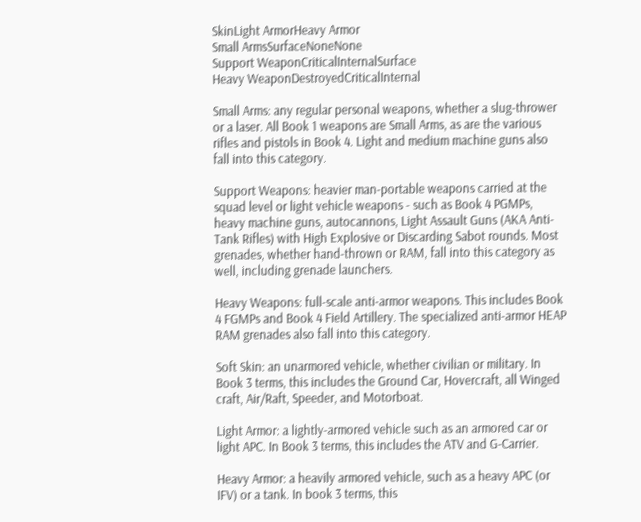SkinLight ArmorHeavy Armor
Small ArmsSurfaceNoneNone
Support WeaponCriticalInternalSurface
Heavy WeaponDestroyedCriticalInternal

Small Arms: any regular personal weapons, whether a slug-thrower or a laser. All Book 1 weapons are Small Arms, as are the various rifles and pistols in Book 4. Light and medium machine guns also fall into this category.

Support Weapons: heavier man-portable weapons carried at the squad level or light vehicle weapons - such as Book 4 PGMPs, heavy machine guns, autocannons, Light Assault Guns (AKA Anti-Tank Rifles) with High Explosive or Discarding Sabot rounds. Most grenades, whether hand-thrown or RAM, fall into this category as well, including grenade launchers.

Heavy Weapons: full-scale anti-armor weapons. This includes Book 4 FGMPs and Book 4 Field Artillery. The specialized anti-armor HEAP RAM grenades also fall into this category.

Soft Skin: an unarmored vehicle, whether civilian or military. In Book 3 terms, this includes the Ground Car, Hovercraft, all Winged craft, Air/Raft, Speeder, and Motorboat.

Light Armor: a lightly-armored vehicle such as an armored car or light APC. In Book 3 terms, this includes the ATV and G-Carrier.

Heavy Armor: a heavily armored vehicle, such as a heavy APC (or IFV) or a tank. In book 3 terms, this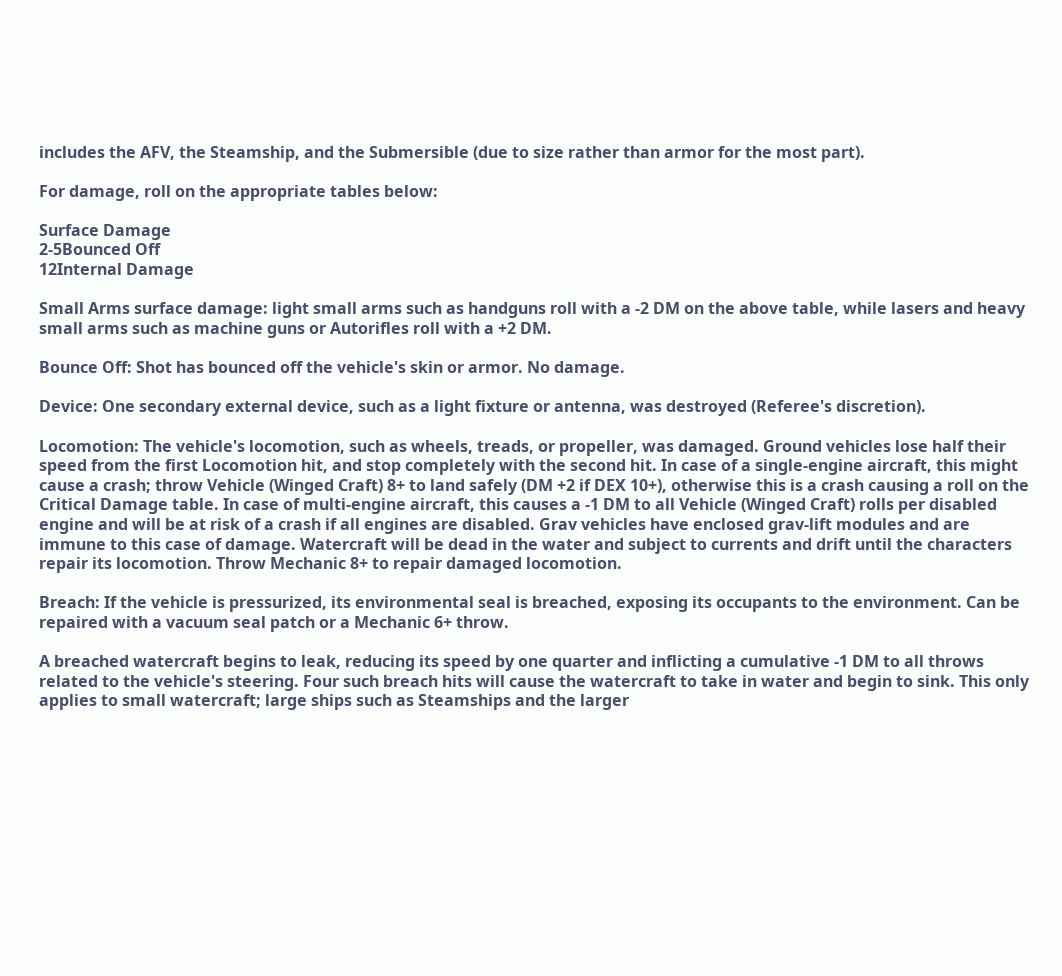includes the AFV, the Steamship, and the Submersible (due to size rather than armor for the most part).

For damage, roll on the appropriate tables below:

Surface Damage
2-5Bounced Off
12Internal Damage

Small Arms surface damage: light small arms such as handguns roll with a -2 DM on the above table, while lasers and heavy small arms such as machine guns or Autorifles roll with a +2 DM.

Bounce Off: Shot has bounced off the vehicle's skin or armor. No damage.

Device: One secondary external device, such as a light fixture or antenna, was destroyed (Referee's discretion).

Locomotion: The vehicle's locomotion, such as wheels, treads, or propeller, was damaged. Ground vehicles lose half their speed from the first Locomotion hit, and stop completely with the second hit. In case of a single-engine aircraft, this might cause a crash; throw Vehicle (Winged Craft) 8+ to land safely (DM +2 if DEX 10+), otherwise this is a crash causing a roll on the Critical Damage table. In case of multi-engine aircraft, this causes a -1 DM to all Vehicle (Winged Craft) rolls per disabled engine and will be at risk of a crash if all engines are disabled. Grav vehicles have enclosed grav-lift modules and are immune to this case of damage. Watercraft will be dead in the water and subject to currents and drift until the characters repair its locomotion. Throw Mechanic 8+ to repair damaged locomotion.

Breach: If the vehicle is pressurized, its environmental seal is breached, exposing its occupants to the environment. Can be repaired with a vacuum seal patch or a Mechanic 6+ throw.

A breached watercraft begins to leak, reducing its speed by one quarter and inflicting a cumulative -1 DM to all throws related to the vehicle's steering. Four such breach hits will cause the watercraft to take in water and begin to sink. This only applies to small watercraft; large ships such as Steamships and the larger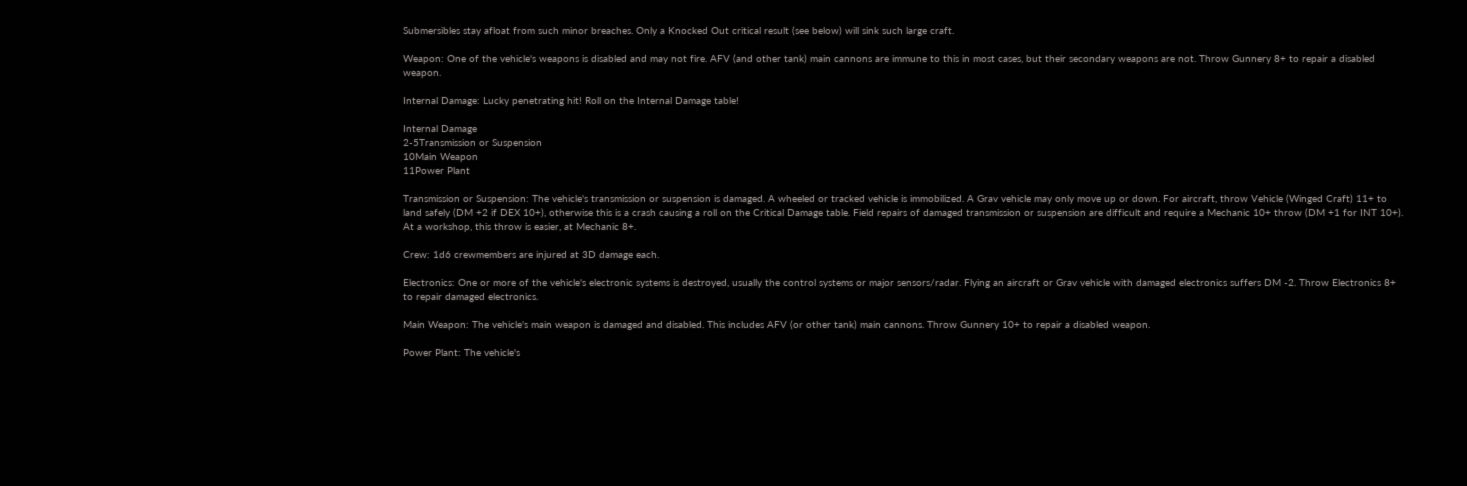Submersibles stay afloat from such minor breaches. Only a Knocked Out critical result (see below) will sink such large craft.

Weapon: One of the vehicle's weapons is disabled and may not fire. AFV (and other tank) main cannons are immune to this in most cases, but their secondary weapons are not. Throw Gunnery 8+ to repair a disabled weapon.

Internal Damage: Lucky penetrating hit! Roll on the Internal Damage table!

Internal Damage
2-5Transmission or Suspension
10Main Weapon
11Power Plant

Transmission or Suspension: The vehicle's transmission or suspension is damaged. A wheeled or tracked vehicle is immobilized. A Grav vehicle may only move up or down. For aircraft, throw Vehicle (Winged Craft) 11+ to land safely (DM +2 if DEX 10+), otherwise this is a crash causing a roll on the Critical Damage table. Field repairs of damaged transmission or suspension are difficult and require a Mechanic 10+ throw (DM +1 for INT 10+). At a workshop, this throw is easier, at Mechanic 8+.

Crew: 1d6 crewmembers are injured at 3D damage each.

Electronics: One or more of the vehicle's electronic systems is destroyed, usually the control systems or major sensors/radar. Flying an aircraft or Grav vehicle with damaged electronics suffers DM -2. Throw Electronics 8+ to repair damaged electronics.

Main Weapon: The vehicle's main weapon is damaged and disabled. This includes AFV (or other tank) main cannons. Throw Gunnery 10+ to repair a disabled weapon.

Power Plant: The vehicle's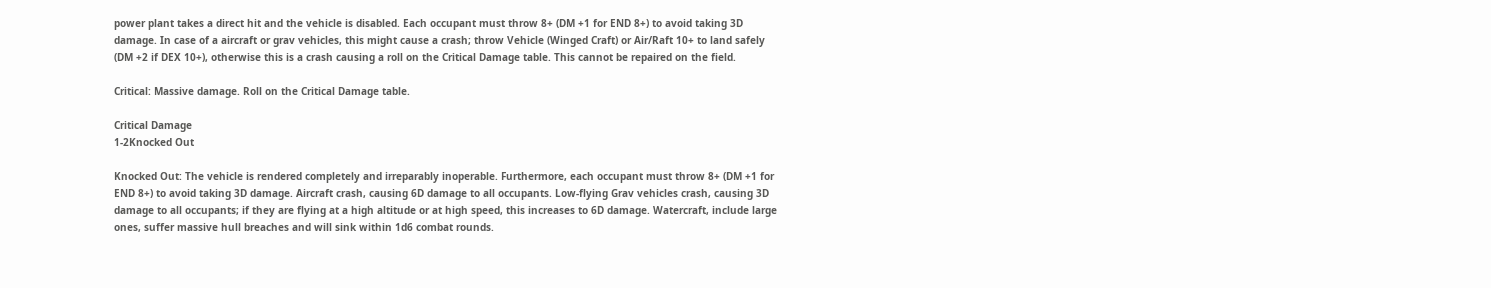power plant takes a direct hit and the vehicle is disabled. Each occupant must throw 8+ (DM +1 for END 8+) to avoid taking 3D damage. In case of a aircraft or grav vehicles, this might cause a crash; throw Vehicle (Winged Craft) or Air/Raft 10+ to land safely (DM +2 if DEX 10+), otherwise this is a crash causing a roll on the Critical Damage table. This cannot be repaired on the field.

Critical: Massive damage. Roll on the Critical Damage table.

Critical Damage
1-2Knocked Out

Knocked Out: The vehicle is rendered completely and irreparably inoperable. Furthermore, each occupant must throw 8+ (DM +1 for END 8+) to avoid taking 3D damage. Aircraft crash, causing 6D damage to all occupants. Low-flying Grav vehicles crash, causing 3D damage to all occupants; if they are flying at a high altitude or at high speed, this increases to 6D damage. Watercraft, include large ones, suffer massive hull breaches and will sink within 1d6 combat rounds.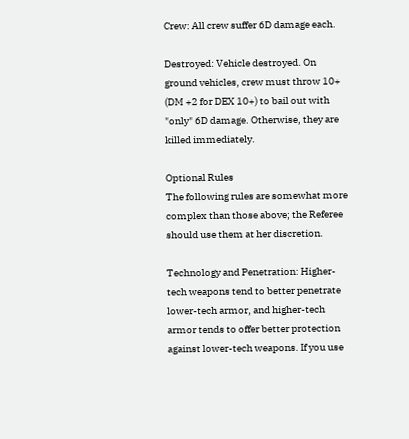Crew: All crew suffer 6D damage each.

Destroyed: Vehicle destroyed. On ground vehicles, crew must throw 10+ (DM +2 for DEX 10+) to bail out with "only" 6D damage. Otherwise, they are killed immediately.

Optional Rules
The following rules are somewhat more complex than those above; the Referee should use them at her discretion.

Technology and Penetration: Higher-tech weapons tend to better penetrate lower-tech armor, and higher-tech armor tends to offer better protection against lower-tech weapons. If you use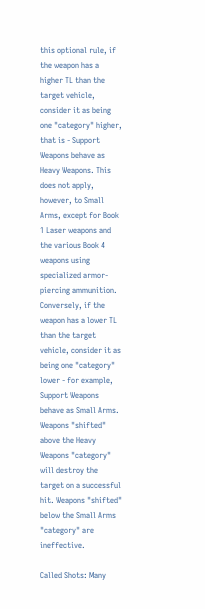this optional rule, if the weapon has a higher TL than the target vehicle, consider it as being one "category" higher, that is - Support Weapons behave as Heavy Weapons. This does not apply, however, to Small Arms, except for Book 1 Laser weapons and the various Book 4 weapons using specialized armor-piercing ammunition. Conversely, if the weapon has a lower TL than the target vehicle, consider it as being one "category" lower - for example, Support Weapons behave as Small Arms. Weapons "shifted" above the Heavy Weapons "category" will destroy the target on a successful hit. Weapons "shifted" below the Small Arms "category" are ineffective.

Called Shots: Many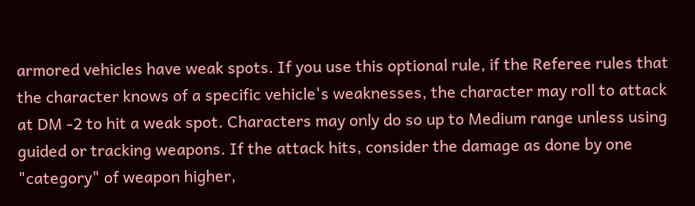armored vehicles have weak spots. If you use this optional rule, if the Referee rules that the character knows of a specific vehicle's weaknesses, the character may roll to attack at DM -2 to hit a weak spot. Characters may only do so up to Medium range unless using guided or tracking weapons. If the attack hits, consider the damage as done by one "category" of weapon higher,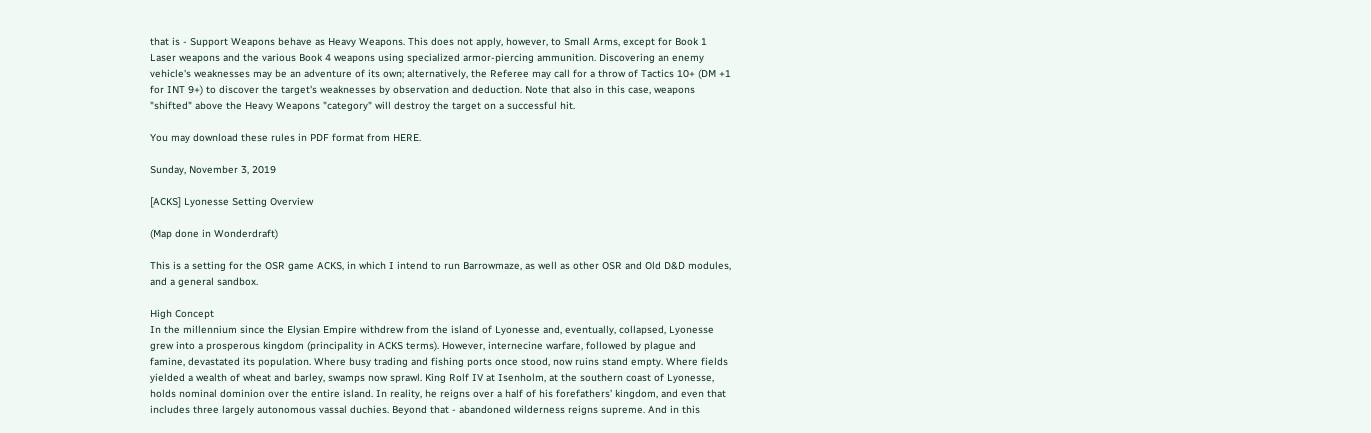that is - Support Weapons behave as Heavy Weapons. This does not apply, however, to Small Arms, except for Book 1 Laser weapons and the various Book 4 weapons using specialized armor-piercing ammunition. Discovering an enemy vehicle's weaknesses may be an adventure of its own; alternatively, the Referee may call for a throw of Tactics 10+ (DM +1 for INT 9+) to discover the target's weaknesses by observation and deduction. Note that also in this case, weapons "shifted" above the Heavy Weapons "category" will destroy the target on a successful hit.

You may download these rules in PDF format from HERE.

Sunday, November 3, 2019

[ACKS] Lyonesse Setting Overview

(Map done in Wonderdraft)

This is a setting for the OSR game ACKS, in which I intend to run Barrowmaze, as well as other OSR and Old D&D modules, and a general sandbox.

High Concept
In the millennium since the Elysian Empire withdrew from the island of Lyonesse and, eventually, collapsed, Lyonesse grew into a prosperous kingdom (principality in ACKS terms). However, internecine warfare, followed by plague and famine, devastated its population. Where busy trading and fishing ports once stood, now ruins stand empty. Where fields yielded a wealth of wheat and barley, swamps now sprawl. King Rolf IV at Isenholm, at the southern coast of Lyonesse, holds nominal dominion over the entire island. In reality, he reigns over a half of his forefathers’ kingdom, and even that includes three largely autonomous vassal duchies. Beyond that - abandoned wilderness reigns supreme. And in this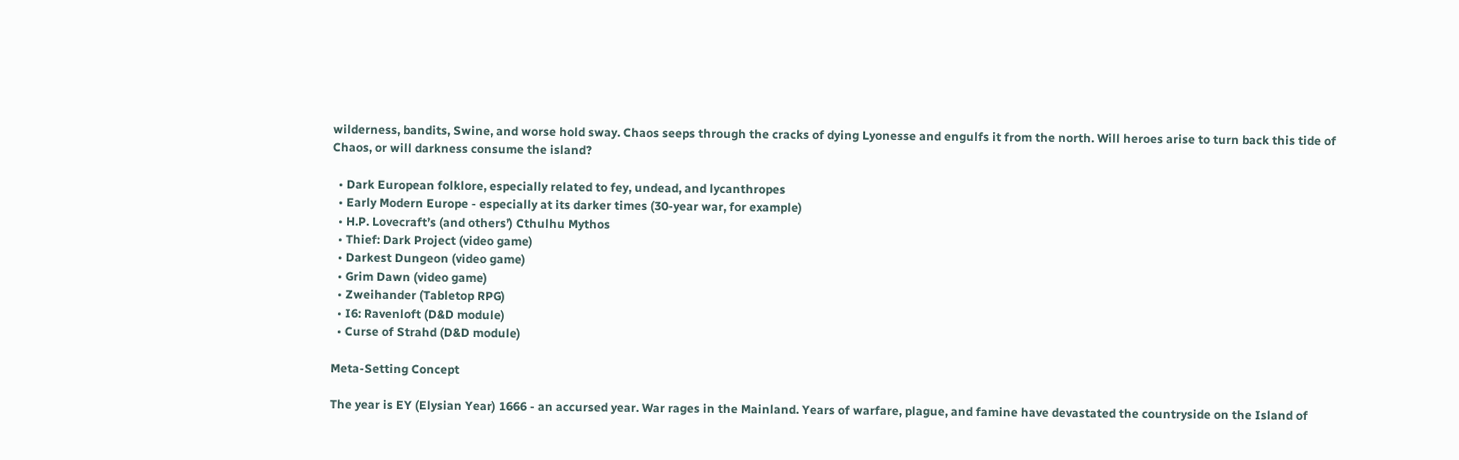wilderness, bandits, Swine, and worse hold sway. Chaos seeps through the cracks of dying Lyonesse and engulfs it from the north. Will heroes arise to turn back this tide of Chaos, or will darkness consume the island?

  • Dark European folklore, especially related to fey, undead, and lycanthropes
  • Early Modern Europe - especially at its darker times (30-year war, for example)
  • H.P. Lovecraft’s (and others’) Cthulhu Mythos
  • Thief: Dark Project (video game)
  • Darkest Dungeon (video game)
  • Grim Dawn (video game)
  • Zweihander (Tabletop RPG)
  • I6: Ravenloft (D&D module)
  • Curse of Strahd (D&D module)

Meta-Setting Concept

The year is EY (Elysian Year) 1666 - an accursed year. War rages in the Mainland. Years of warfare, plague, and famine have devastated the countryside on the Island of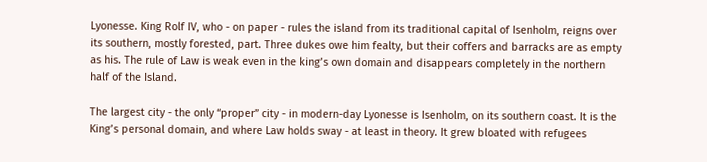Lyonesse. King Rolf IV, who - on paper - rules the island from its traditional capital of Isenholm, reigns over its southern, mostly forested, part. Three dukes owe him fealty, but their coffers and barracks are as empty as his. The rule of Law is weak even in the king’s own domain and disappears completely in the northern half of the Island.

The largest city - the only “proper” city - in modern-day Lyonesse is Isenholm, on its southern coast. It is the King’s personal domain, and where Law holds sway - at least in theory. It grew bloated with refugees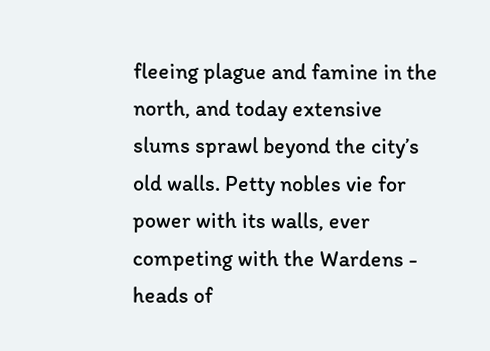fleeing plague and famine in the north, and today extensive slums sprawl beyond the city’s old walls. Petty nobles vie for power with its walls, ever competing with the Wardens - heads of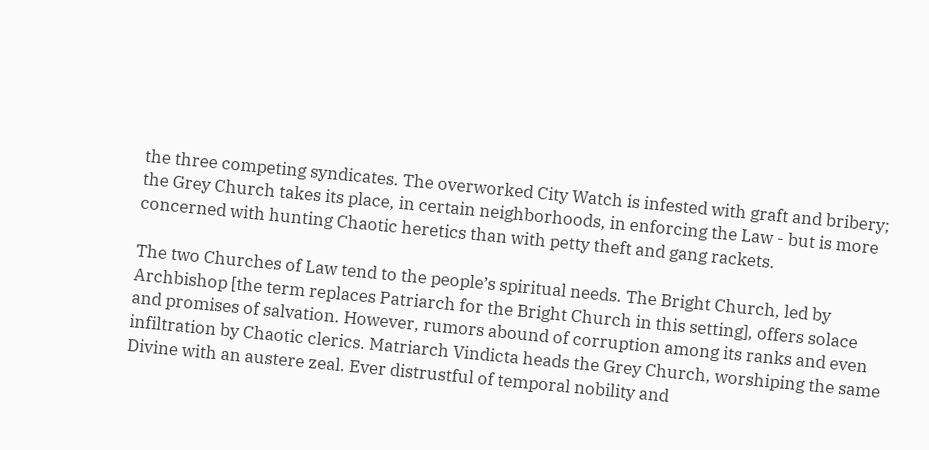the three competing syndicates. The overworked City Watch is infested with graft and bribery; the Grey Church takes its place, in certain neighborhoods, in enforcing the Law - but is more concerned with hunting Chaotic heretics than with petty theft and gang rackets.

The two Churches of Law tend to the people’s spiritual needs. The Bright Church, led by Archbishop [the term replaces Patriarch for the Bright Church in this setting], offers solace and promises of salvation. However, rumors abound of corruption among its ranks and even infiltration by Chaotic clerics. Matriarch Vindicta heads the Grey Church, worshiping the same Divine with an austere zeal. Ever distrustful of temporal nobility and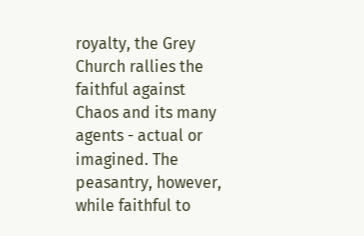royalty, the Grey Church rallies the faithful against Chaos and its many agents - actual or imagined. The peasantry, however, while faithful to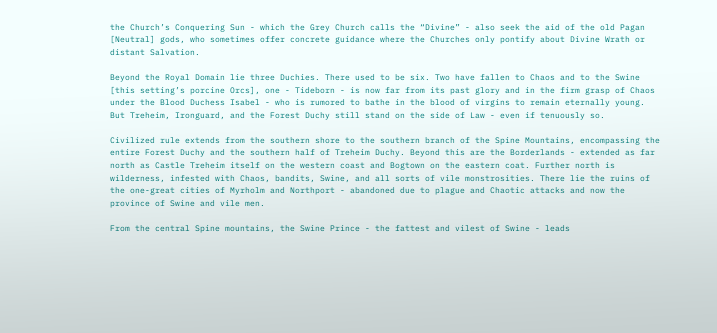the Church’s Conquering Sun - which the Grey Church calls the “Divine” - also seek the aid of the old Pagan [Neutral] gods, who sometimes offer concrete guidance where the Churches only pontify about Divine Wrath or distant Salvation.

Beyond the Royal Domain lie three Duchies. There used to be six. Two have fallen to Chaos and to the Swine [this setting’s porcine Orcs], one - Tideborn - is now far from its past glory and in the firm grasp of Chaos under the Blood Duchess Isabel - who is rumored to bathe in the blood of virgins to remain eternally young. But Treheim, Ironguard, and the Forest Duchy still stand on the side of Law - even if tenuously so.

Civilized rule extends from the southern shore to the southern branch of the Spine Mountains, encompassing the entire Forest Duchy and the southern half of Treheim Duchy. Beyond this are the Borderlands - extended as far north as Castle Treheim itself on the western coast and Bogtown on the eastern coat. Further north is wilderness, infested with Chaos, bandits, Swine, and all sorts of vile monstrosities. There lie the ruins of the one-great cities of Myrholm and Northport - abandoned due to plague and Chaotic attacks and now the province of Swine and vile men.

From the central Spine mountains, the Swine Prince - the fattest and vilest of Swine - leads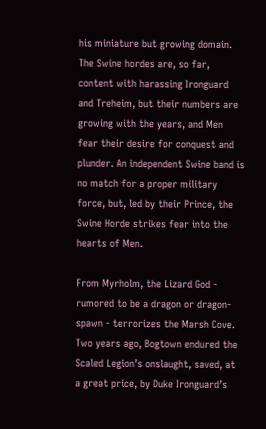his miniature but growing domain. The Swine hordes are, so far, content with harassing Ironguard and Treheim, but their numbers are growing with the years, and Men fear their desire for conquest and plunder. An independent Swine band is no match for a proper military force, but, led by their Prince, the Swine Horde strikes fear into the hearts of Men.

From Myrholm, the Lizard God - rumored to be a dragon or dragon-spawn - terrorizes the Marsh Cove. Two years ago, Bogtown endured the Scaled Legion’s onslaught, saved, at a great price, by Duke Ironguard’s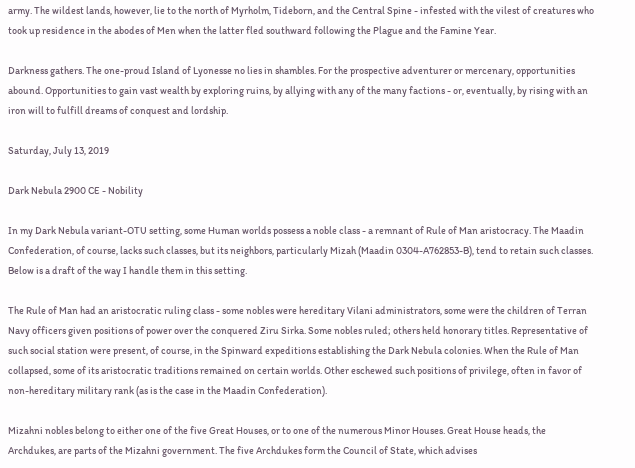army. The wildest lands, however, lie to the north of Myrholm, Tideborn, and the Central Spine - infested with the vilest of creatures who took up residence in the abodes of Men when the latter fled southward following the Plague and the Famine Year.

Darkness gathers. The one-proud Island of Lyonesse no lies in shambles. For the prospective adventurer or mercenary, opportunities abound. Opportunities to gain vast wealth by exploring ruins, by allying with any of the many factions - or, eventually, by rising with an iron will to fulfill dreams of conquest and lordship.

Saturday, July 13, 2019

Dark Nebula 2900 CE - Nobility

In my Dark Nebula variant-OTU setting, some Human worlds possess a noble class - a remnant of Rule of Man aristocracy. The Maadin Confederation, of course, lacks such classes, but its neighbors, particularly Mizah (Maadin 0304-A762853-B), tend to retain such classes. Below is a draft of the way I handle them in this setting.

The Rule of Man had an aristocratic ruling class - some nobles were hereditary Vilani administrators, some were the children of Terran Navy officers given positions of power over the conquered Ziru Sirka. Some nobles ruled; others held honorary titles. Representative of such social station were present, of course, in the Spinward expeditions establishing the Dark Nebula colonies. When the Rule of Man collapsed, some of its aristocratic traditions remained on certain worlds. Other eschewed such positions of privilege, often in favor of non-hereditary military rank (as is the case in the Maadin Confederation).

Mizahni nobles belong to either one of the five Great Houses, or to one of the numerous Minor Houses. Great House heads, the Archdukes, are parts of the Mizahni government. The five Archdukes form the Council of State, which advises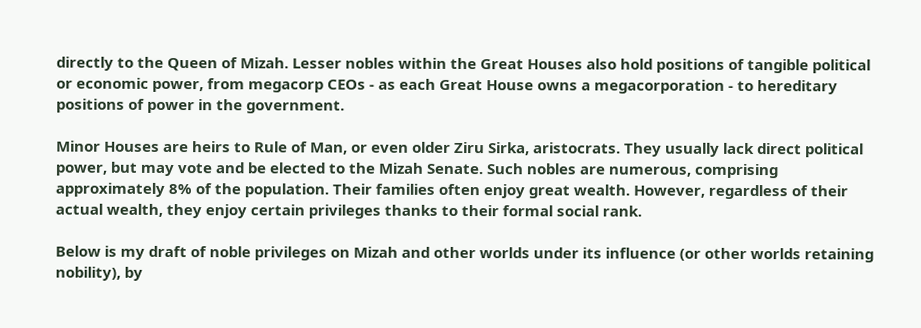directly to the Queen of Mizah. Lesser nobles within the Great Houses also hold positions of tangible political or economic power, from megacorp CEOs - as each Great House owns a megacorporation - to hereditary positions of power in the government.

Minor Houses are heirs to Rule of Man, or even older Ziru Sirka, aristocrats. They usually lack direct political power, but may vote and be elected to the Mizah Senate. Such nobles are numerous, comprising approximately 8% of the population. Their families often enjoy great wealth. However, regardless of their actual wealth, they enjoy certain privileges thanks to their formal social rank.

Below is my draft of noble privileges on Mizah and other worlds under its influence (or other worlds retaining nobility), by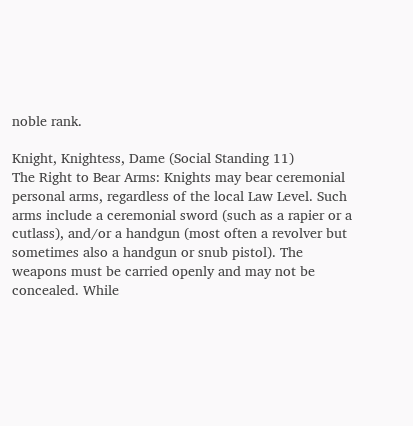noble rank.

Knight, Knightess, Dame (Social Standing 11)
The Right to Bear Arms: Knights may bear ceremonial personal arms, regardless of the local Law Level. Such arms include a ceremonial sword (such as a rapier or a cutlass), and/or a handgun (most often a revolver but sometimes also a handgun or snub pistol). The weapons must be carried openly and may not be concealed. While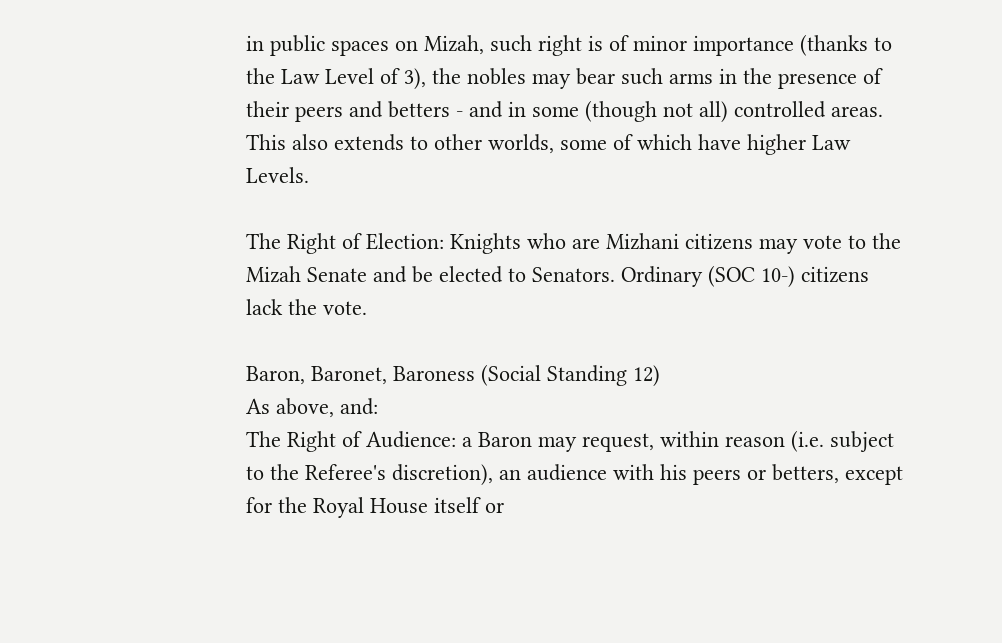in public spaces on Mizah, such right is of minor importance (thanks to the Law Level of 3), the nobles may bear such arms in the presence of their peers and betters - and in some (though not all) controlled areas. This also extends to other worlds, some of which have higher Law Levels.

The Right of Election: Knights who are Mizhani citizens may vote to the Mizah Senate and be elected to Senators. Ordinary (SOC 10-) citizens lack the vote.

Baron, Baronet, Baroness (Social Standing 12)
As above, and:
The Right of Audience: a Baron may request, within reason (i.e. subject to the Referee's discretion), an audience with his peers or betters, except for the Royal House itself or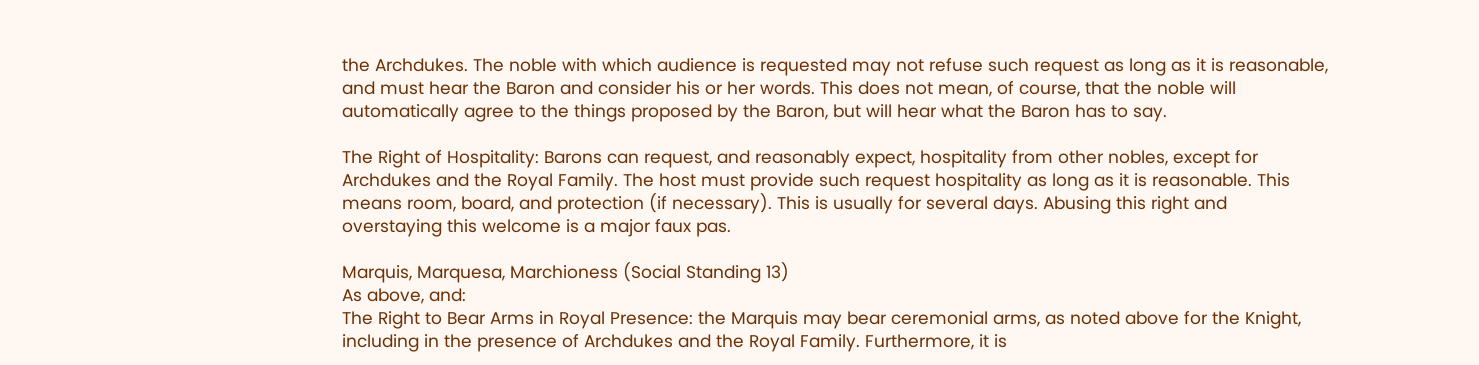the Archdukes. The noble with which audience is requested may not refuse such request as long as it is reasonable, and must hear the Baron and consider his or her words. This does not mean, of course, that the noble will automatically agree to the things proposed by the Baron, but will hear what the Baron has to say.

The Right of Hospitality: Barons can request, and reasonably expect, hospitality from other nobles, except for Archdukes and the Royal Family. The host must provide such request hospitality as long as it is reasonable. This means room, board, and protection (if necessary). This is usually for several days. Abusing this right and overstaying this welcome is a major faux pas.

Marquis, Marquesa, Marchioness (Social Standing 13)
As above, and:
The Right to Bear Arms in Royal Presence: the Marquis may bear ceremonial arms, as noted above for the Knight, including in the presence of Archdukes and the Royal Family. Furthermore, it is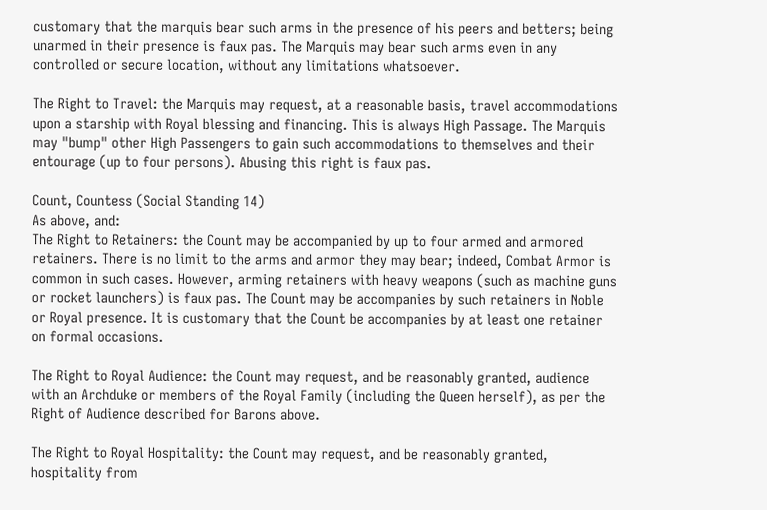customary that the marquis bear such arms in the presence of his peers and betters; being unarmed in their presence is faux pas. The Marquis may bear such arms even in any controlled or secure location, without any limitations whatsoever.

The Right to Travel: the Marquis may request, at a reasonable basis, travel accommodations upon a starship with Royal blessing and financing. This is always High Passage. The Marquis may "bump" other High Passengers to gain such accommodations to themselves and their entourage (up to four persons). Abusing this right is faux pas.

Count, Countess (Social Standing 14)
As above, and:
The Right to Retainers: the Count may be accompanied by up to four armed and armored retainers. There is no limit to the arms and armor they may bear; indeed, Combat Armor is common in such cases. However, arming retainers with heavy weapons (such as machine guns or rocket launchers) is faux pas. The Count may be accompanies by such retainers in Noble or Royal presence. It is customary that the Count be accompanies by at least one retainer on formal occasions.

The Right to Royal Audience: the Count may request, and be reasonably granted, audience with an Archduke or members of the Royal Family (including the Queen herself), as per the Right of Audience described for Barons above.

The Right to Royal Hospitality: the Count may request, and be reasonably granted, hospitality from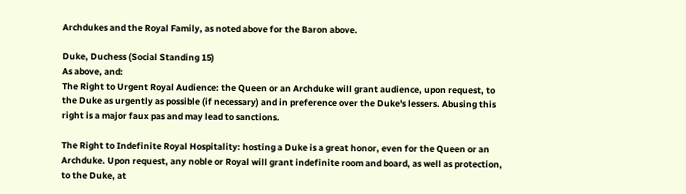Archdukes and the Royal Family, as noted above for the Baron above.

Duke, Duchess (Social Standing 15)
As above, and:
The Right to Urgent Royal Audience: the Queen or an Archduke will grant audience, upon request, to the Duke as urgently as possible (if necessary) and in preference over the Duke's lessers. Abusing this right is a major faux pas and may lead to sanctions.

The Right to Indefinite Royal Hospitality: hosting a Duke is a great honor, even for the Queen or an Archduke. Upon request, any noble or Royal will grant indefinite room and board, as well as protection, to the Duke, at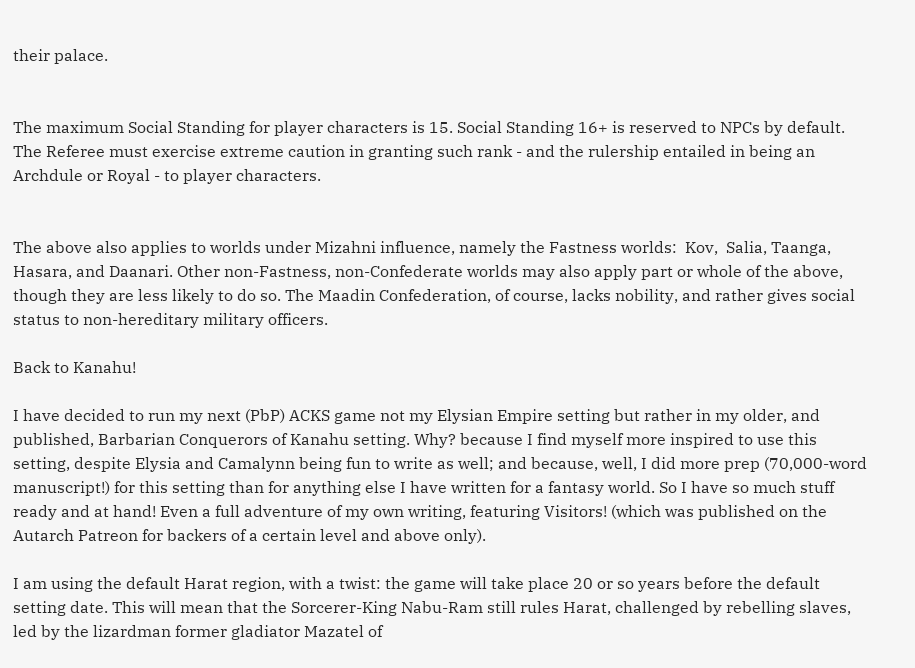their palace.


The maximum Social Standing for player characters is 15. Social Standing 16+ is reserved to NPCs by default. The Referee must exercise extreme caution in granting such rank - and the rulership entailed in being an Archdule or Royal - to player characters.


The above also applies to worlds under Mizahni influence, namely the Fastness worlds:  Kov,  Salia, Taanga, Hasara, and Daanari. Other non-Fastness, non-Confederate worlds may also apply part or whole of the above, though they are less likely to do so. The Maadin Confederation, of course, lacks nobility, and rather gives social status to non-hereditary military officers.

Back to Kanahu!

I have decided to run my next (PbP) ACKS game not my Elysian Empire setting but rather in my older, and published, Barbarian Conquerors of Kanahu setting. Why? because I find myself more inspired to use this setting, despite Elysia and Camalynn being fun to write as well; and because, well, I did more prep (70,000-word manuscript!) for this setting than for anything else I have written for a fantasy world. So I have so much stuff ready and at hand! Even a full adventure of my own writing, featuring Visitors! (which was published on the Autarch Patreon for backers of a certain level and above only).

I am using the default Harat region, with a twist: the game will take place 20 or so years before the default setting date. This will mean that the Sorcerer-King Nabu-Ram still rules Harat, challenged by rebelling slaves, led by the lizardman former gladiator Mazatel of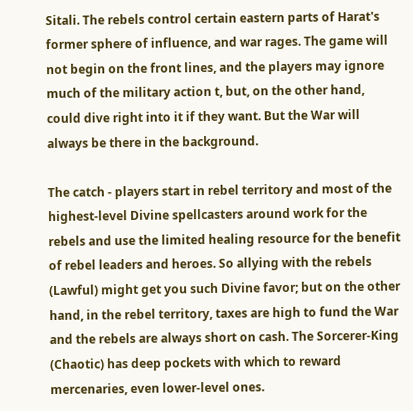Sitali. The rebels control certain eastern parts of Harat's former sphere of influence, and war rages. The game will not begin on the front lines, and the players may ignore much of the military action t, but, on the other hand, could dive right into it if they want. But the War will always be there in the background.

The catch - players start in rebel territory and most of the highest-level Divine spellcasters around work for the rebels and use the limited healing resource for the benefit of rebel leaders and heroes. So allying with the rebels (Lawful) might get you such Divine favor; but on the other hand, in the rebel territory, taxes are high to fund the War and the rebels are always short on cash. The Sorcerer-King (Chaotic) has deep pockets with which to reward mercenaries, even lower-level ones.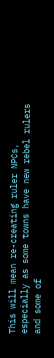This will mean re-creating ruler NPCs, especially as some towns have new rebel rulers and some of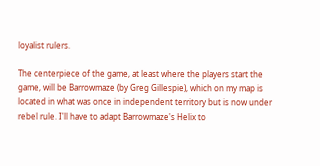loyalist rulers.

The centerpiece of the game, at least where the players start the game, will be Barrowmaze (by Greg Gillespie), which on my map is located in what was once in independent territory but is now under rebel rule. I'll have to adapt Barrowmaze's Helix to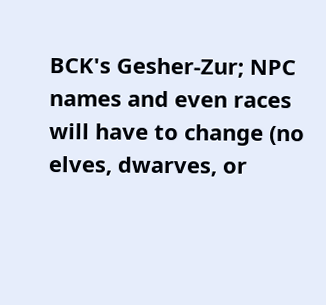BCK's Gesher-Zur; NPC names and even races will have to change (no elves, dwarves, or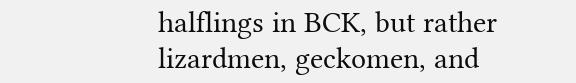halflings in BCK, but rather lizardmen, geckomen, and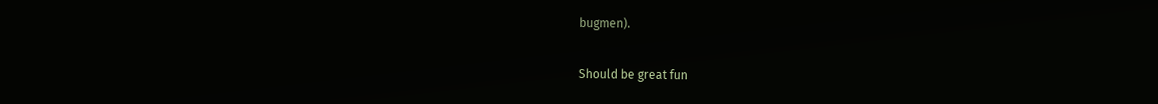bugmen).

Should be great fun